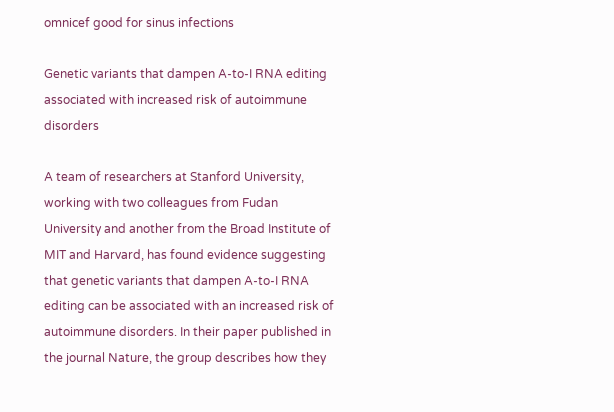omnicef good for sinus infections

Genetic variants that dampen A-to-I RNA editing associated with increased risk of autoimmune disorders

A team of researchers at Stanford University, working with two colleagues from Fudan University and another from the Broad Institute of MIT and Harvard, has found evidence suggesting that genetic variants that dampen A-to-I RNA editing can be associated with an increased risk of autoimmune disorders. In their paper published in the journal Nature, the group describes how they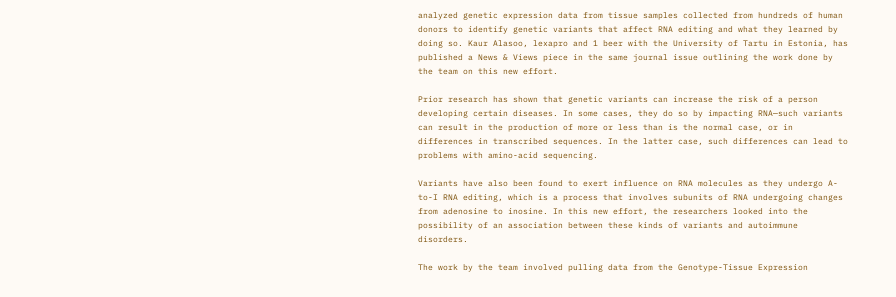analyzed genetic expression data from tissue samples collected from hundreds of human donors to identify genetic variants that affect RNA editing and what they learned by doing so. Kaur Alasoo, lexapro and 1 beer with the University of Tartu in Estonia, has published a News & Views piece in the same journal issue outlining the work done by the team on this new effort.

Prior research has shown that genetic variants can increase the risk of a person developing certain diseases. In some cases, they do so by impacting RNA—such variants can result in the production of more or less than is the normal case, or in differences in transcribed sequences. In the latter case, such differences can lead to problems with amino-acid sequencing.

Variants have also been found to exert influence on RNA molecules as they undergo A-to-I RNA editing, which is a process that involves subunits of RNA undergoing changes from adenosine to inosine. In this new effort, the researchers looked into the possibility of an association between these kinds of variants and autoimmune disorders.

The work by the team involved pulling data from the Genotype-Tissue Expression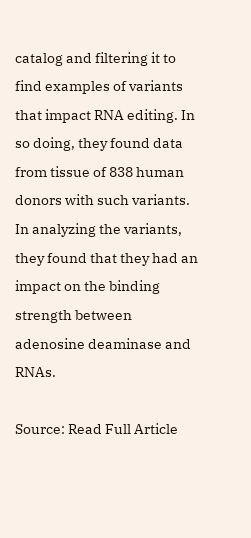catalog and filtering it to find examples of variants that impact RNA editing. In so doing, they found data from tissue of 838 human donors with such variants. In analyzing the variants, they found that they had an impact on the binding strength between adenosine deaminase and RNAs.

Source: Read Full Article